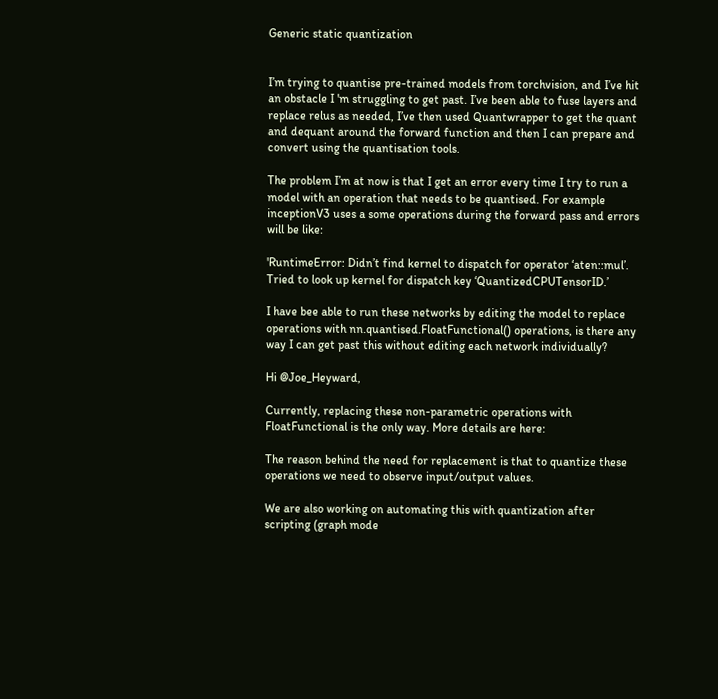Generic static quantization


I’m trying to quantise pre-trained models from torchvision, and I’ve hit an obstacle I 'm struggling to get past. I’ve been able to fuse layers and replace relus as needed, I’ve then used Quantwrapper to get the quant and dequant around the forward function and then I can prepare and convert using the quantisation tools.

The problem I’m at now is that I get an error every time I try to run a model with an operation that needs to be quantised. For example inceptionV3 uses a some operations during the forward pass and errors will be like:

'RuntimeError: Didn’t find kernel to dispatch for operator ‘aten::mul’. Tried to look up kernel for dispatch key ‘QuantizedCPUTensorID.’

I have bee able to run these networks by editing the model to replace operations with nn.quantised.FloatFunctional() operations, is there any way I can get past this without editing each network individually?

Hi @Joe_Heyward,

Currently, replacing these non-parametric operations with FloatFunctional is the only way. More details are here:

The reason behind the need for replacement is that to quantize these operations we need to observe input/output values.

We are also working on automating this with quantization after scripting (graph mode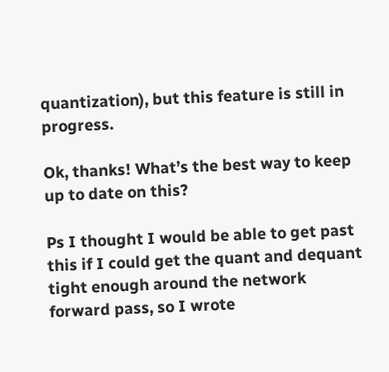quantization), but this feature is still in progress.

Ok, thanks! What’s the best way to keep up to date on this?

Ps I thought I would be able to get past this if I could get the quant and dequant tight enough around the network forward pass, so I wrote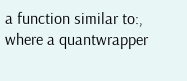a function similar to:, where a quantwrapper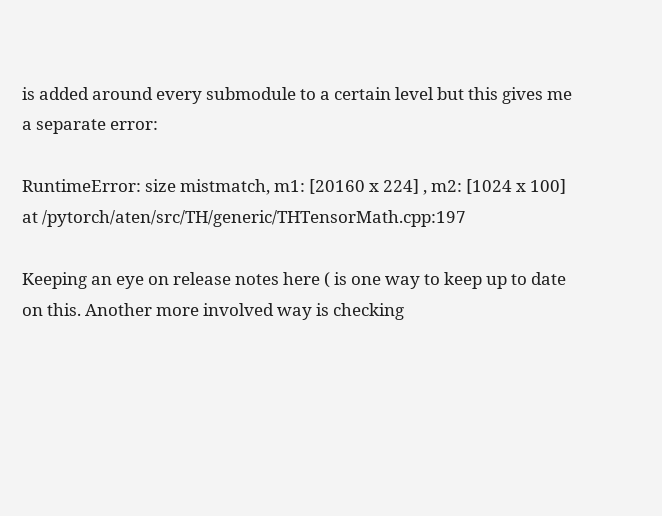is added around every submodule to a certain level but this gives me a separate error:

RuntimeError: size mistmatch, m1: [20160 x 224] , m2: [1024 x 100] at /pytorch/aten/src/TH/generic/THTensorMath.cpp:197

Keeping an eye on release notes here ( is one way to keep up to date on this. Another more involved way is checking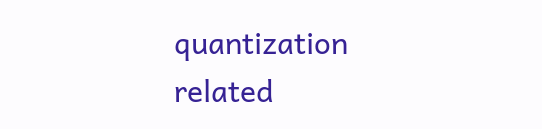quantization related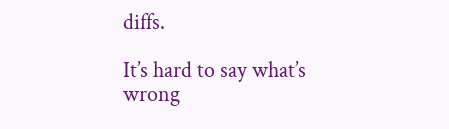diffs.

It’s hard to say what’s wrong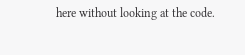here without looking at the code.